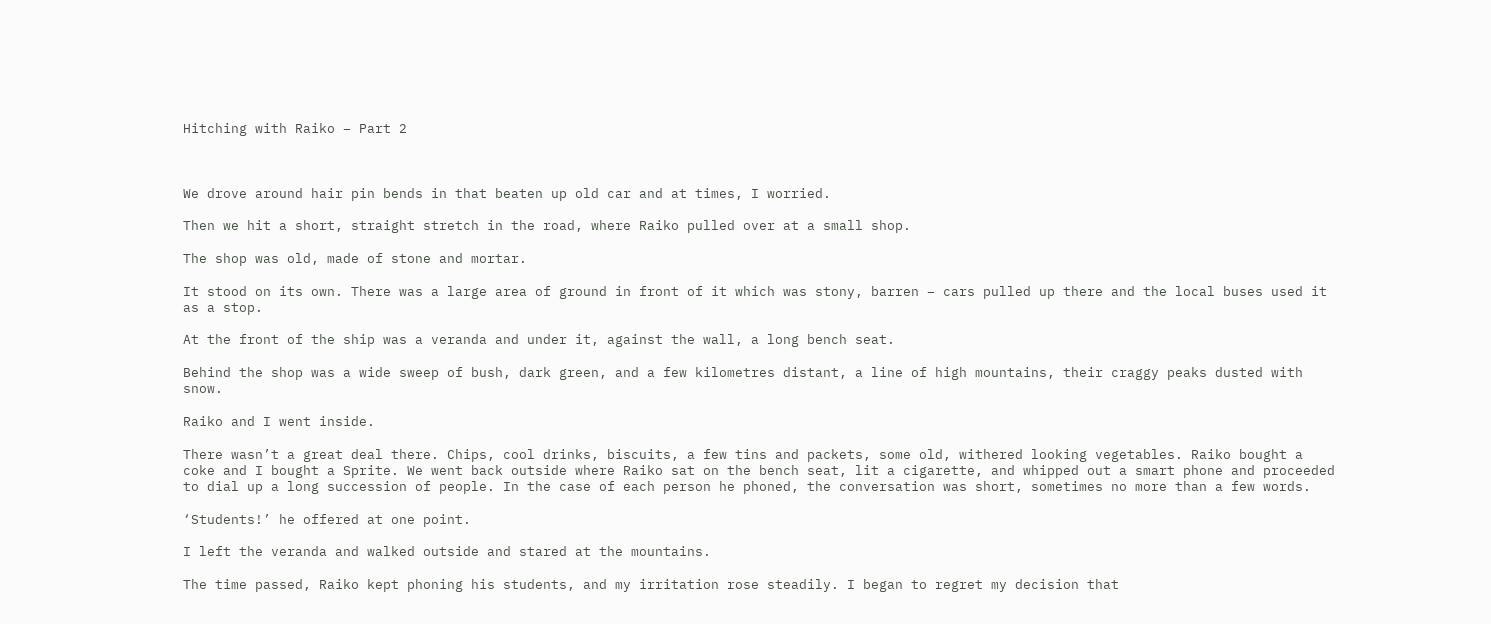Hitching with Raiko – Part 2



We drove around hair pin bends in that beaten up old car and at times, I worried.

Then we hit a short, straight stretch in the road, where Raiko pulled over at a small shop.

The shop was old, made of stone and mortar.

It stood on its own. There was a large area of ground in front of it which was stony, barren – cars pulled up there and the local buses used it as a stop.

At the front of the ship was a veranda and under it, against the wall, a long bench seat.

Behind the shop was a wide sweep of bush, dark green, and a few kilometres distant, a line of high mountains, their craggy peaks dusted with snow.

Raiko and I went inside.

There wasn’t a great deal there. Chips, cool drinks, biscuits, a few tins and packets, some old, withered looking vegetables. Raiko bought a coke and I bought a Sprite. We went back outside where Raiko sat on the bench seat, lit a cigarette, and whipped out a smart phone and proceeded to dial up a long succession of people. In the case of each person he phoned, the conversation was short, sometimes no more than a few words.

‘Students!’ he offered at one point.

I left the veranda and walked outside and stared at the mountains.

The time passed, Raiko kept phoning his students, and my irritation rose steadily. I began to regret my decision that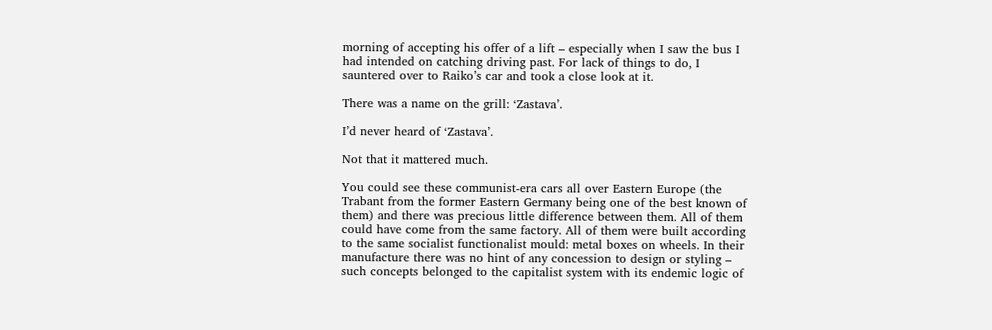morning of accepting his offer of a lift – especially when I saw the bus I had intended on catching driving past. For lack of things to do, I sauntered over to Raiko’s car and took a close look at it.

There was a name on the grill: ‘Zastava’.

I’d never heard of ‘Zastava’.

Not that it mattered much.

You could see these communist-era cars all over Eastern Europe (the Trabant from the former Eastern Germany being one of the best known of them) and there was precious little difference between them. All of them could have come from the same factory. All of them were built according to the same socialist functionalist mould: metal boxes on wheels. In their manufacture there was no hint of any concession to design or styling – such concepts belonged to the capitalist system with its endemic logic of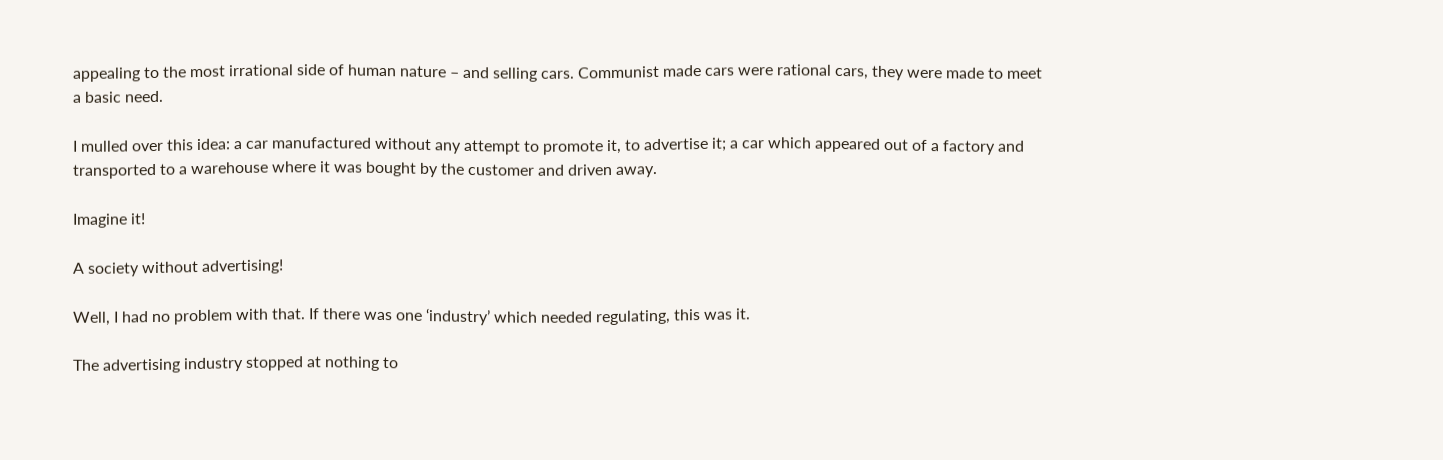appealing to the most irrational side of human nature – and selling cars. Communist made cars were rational cars, they were made to meet a basic need.

I mulled over this idea: a car manufactured without any attempt to promote it, to advertise it; a car which appeared out of a factory and transported to a warehouse where it was bought by the customer and driven away.

Imagine it!

A society without advertising!

Well, I had no problem with that. If there was one ‘industry’ which needed regulating, this was it.

The advertising industry stopped at nothing to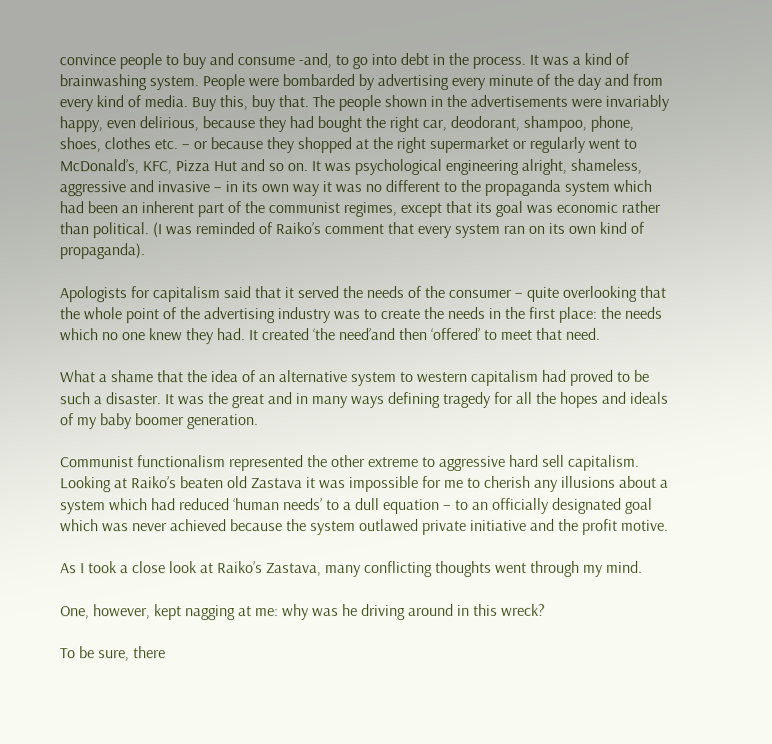convince people to buy and consume -and, to go into debt in the process. It was a kind of brainwashing system. People were bombarded by advertising every minute of the day and from every kind of media. Buy this, buy that. The people shown in the advertisements were invariably happy, even delirious, because they had bought the right car, deodorant, shampoo, phone, shoes, clothes etc. – or because they shopped at the right supermarket or regularly went to McDonald’s, KFC, Pizza Hut and so on. It was psychological engineering alright, shameless, aggressive and invasive – in its own way it was no different to the propaganda system which had been an inherent part of the communist regimes, except that its goal was economic rather than political. (I was reminded of Raiko’s comment that every system ran on its own kind of propaganda).

Apologists for capitalism said that it served the needs of the consumer – quite overlooking that the whole point of the advertising industry was to create the needs in the first place: the needs which no one knew they had. It created ‘the need’and then ‘offered’ to meet that need.

What a shame that the idea of an alternative system to western capitalism had proved to be such a disaster. It was the great and in many ways defining tragedy for all the hopes and ideals of my baby boomer generation.

Communist functionalism represented the other extreme to aggressive hard sell capitalism. Looking at Raiko’s beaten old Zastava it was impossible for me to cherish any illusions about a system which had reduced ‘human needs’ to a dull equation – to an officially designated goal which was never achieved because the system outlawed private initiative and the profit motive.

As I took a close look at Raiko’s Zastava, many conflicting thoughts went through my mind.

One, however, kept nagging at me: why was he driving around in this wreck?

To be sure, there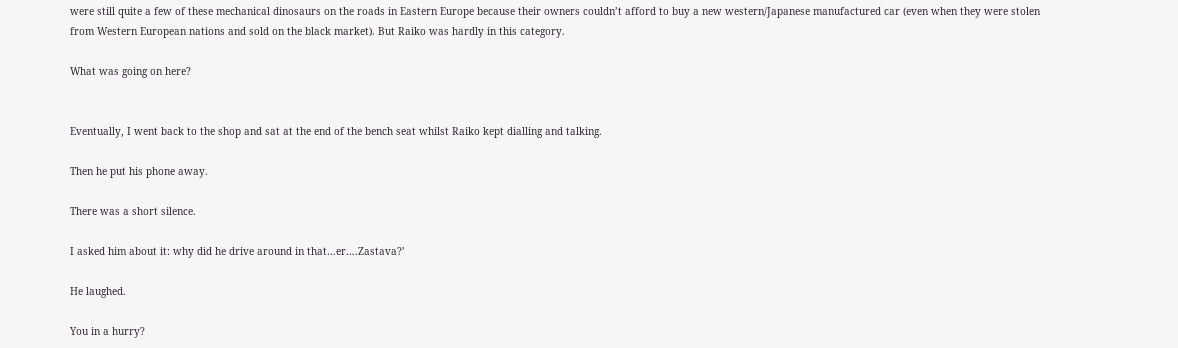were still quite a few of these mechanical dinosaurs on the roads in Eastern Europe because their owners couldn’t afford to buy a new western/Japanese manufactured car (even when they were stolen from Western European nations and sold on the black market). But Raiko was hardly in this category.

What was going on here?


Eventually, I went back to the shop and sat at the end of the bench seat whilst Raiko kept dialling and talking.

Then he put his phone away.

There was a short silence.

I asked him about it: why did he drive around in that…er….Zastava?’

He laughed.

You in a hurry?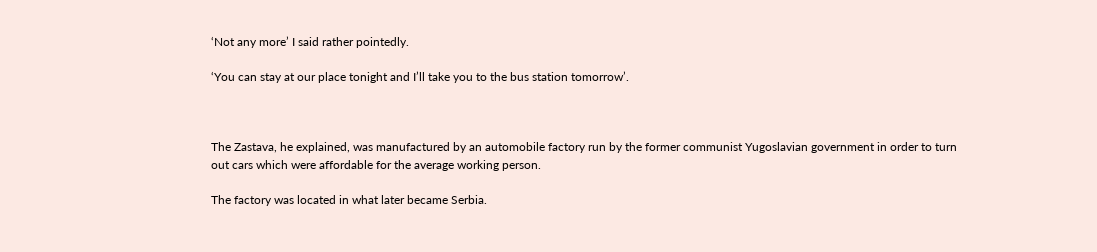‘Not any more’ I said rather pointedly.

‘You can stay at our place tonight and I’ll take you to the bus station tomorrow’.



The Zastava, he explained, was manufactured by an automobile factory run by the former communist Yugoslavian government in order to turn out cars which were affordable for the average working person.

The factory was located in what later became Serbia.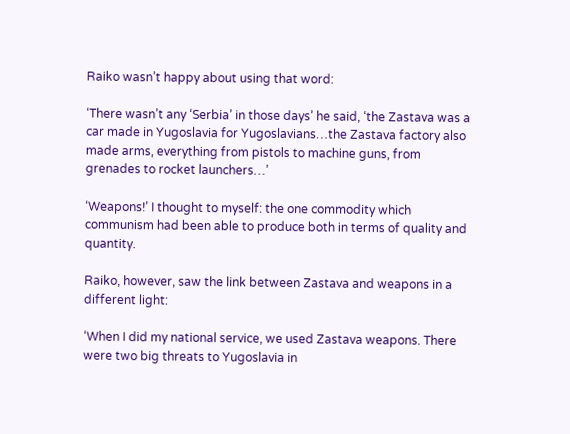Raiko wasn’t happy about using that word:

‘There wasn’t any ‘Serbia’ in those days’ he said, ‘the Zastava was a car made in Yugoslavia for Yugoslavians…the Zastava factory also made arms, everything from pistols to machine guns, from grenades to rocket launchers…’

‘Weapons!’ I thought to myself: the one commodity which communism had been able to produce both in terms of quality and quantity.

Raiko, however, saw the link between Zastava and weapons in a different light:

‘When I did my national service, we used Zastava weapons. There were two big threats to Yugoslavia in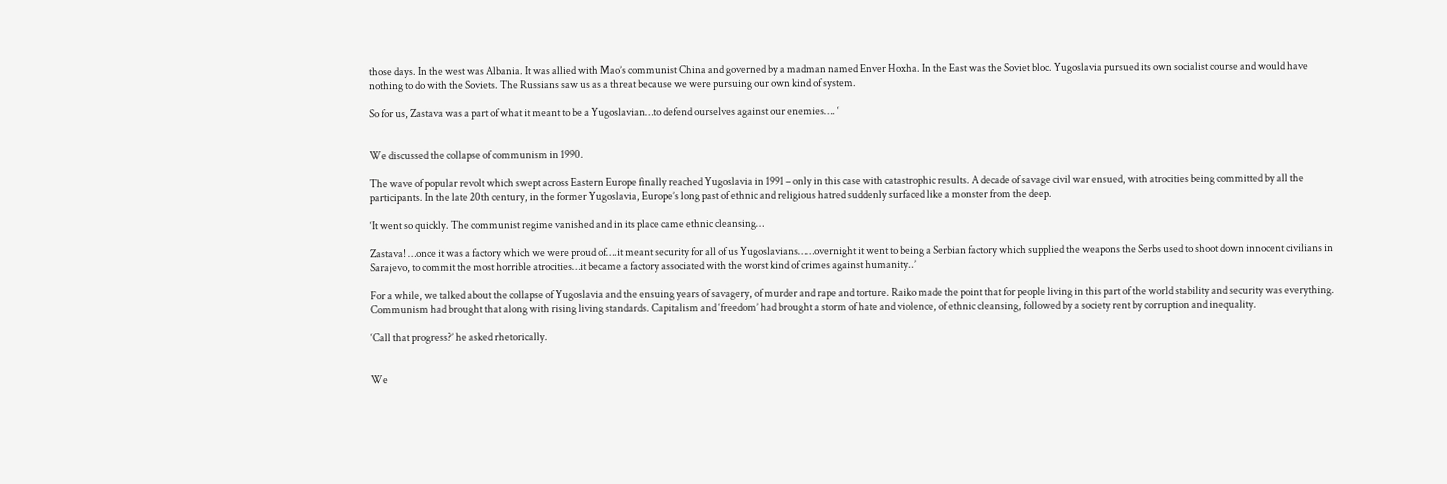those days. In the west was Albania. It was allied with Mao’s communist China and governed by a madman named Enver Hoxha. In the East was the Soviet bloc. Yugoslavia pursued its own socialist course and would have nothing to do with the Soviets. The Russians saw us as a threat because we were pursuing our own kind of system.

So for us, Zastava was a part of what it meant to be a Yugoslavian…to defend ourselves against our enemies…. ‘


We discussed the collapse of communism in 1990.

The wave of popular revolt which swept across Eastern Europe finally reached Yugoslavia in 1991 – only in this case with catastrophic results. A decade of savage civil war ensued, with atrocities being committed by all the participants. In the late 20th century, in the former Yugoslavia, Europe’s long past of ethnic and religious hatred suddenly surfaced like a monster from the deep.

‘It went so quickly. The communist regime vanished and in its place came ethnic cleansing…

Zastava! …once it was a factory which we were proud of….it meant security for all of us Yugoslavians……overnight it went to being a Serbian factory which supplied the weapons the Serbs used to shoot down innocent civilians in Sarajevo, to commit the most horrible atrocities…it became a factory associated with the worst kind of crimes against humanity..’

For a while, we talked about the collapse of Yugoslavia and the ensuing years of savagery, of murder and rape and torture. Raiko made the point that for people living in this part of the world stability and security was everything. Communism had brought that along with rising living standards. Capitalism and ‘freedom’ had brought a storm of hate and violence, of ethnic cleansing, followed by a society rent by corruption and inequality.

‘Call that progress?’ he asked rhetorically.


We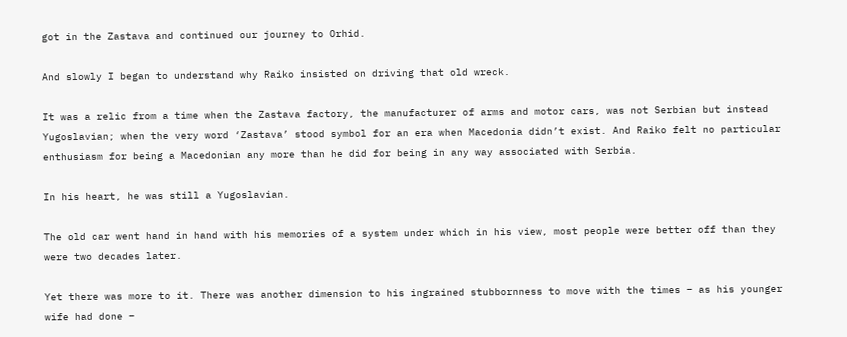got in the Zastava and continued our journey to Orhid.

And slowly I began to understand why Raiko insisted on driving that old wreck.

It was a relic from a time when the Zastava factory, the manufacturer of arms and motor cars, was not Serbian but instead Yugoslavian; when the very word ‘Zastava’ stood symbol for an era when Macedonia didn’t exist. And Raiko felt no particular enthusiasm for being a Macedonian any more than he did for being in any way associated with Serbia.

In his heart, he was still a Yugoslavian.

The old car went hand in hand with his memories of a system under which in his view, most people were better off than they were two decades later.

Yet there was more to it. There was another dimension to his ingrained stubbornness to move with the times – as his younger wife had done –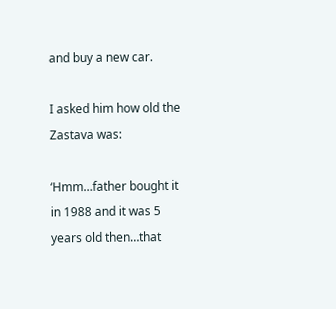and buy a new car.

I asked him how old the Zastava was:

‘Hmm…father bought it in 1988 and it was 5 years old then…that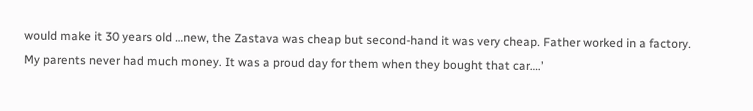would make it 30 years old …new, the Zastava was cheap but second-hand it was very cheap. Father worked in a factory. My parents never had much money. It was a proud day for them when they bought that car….’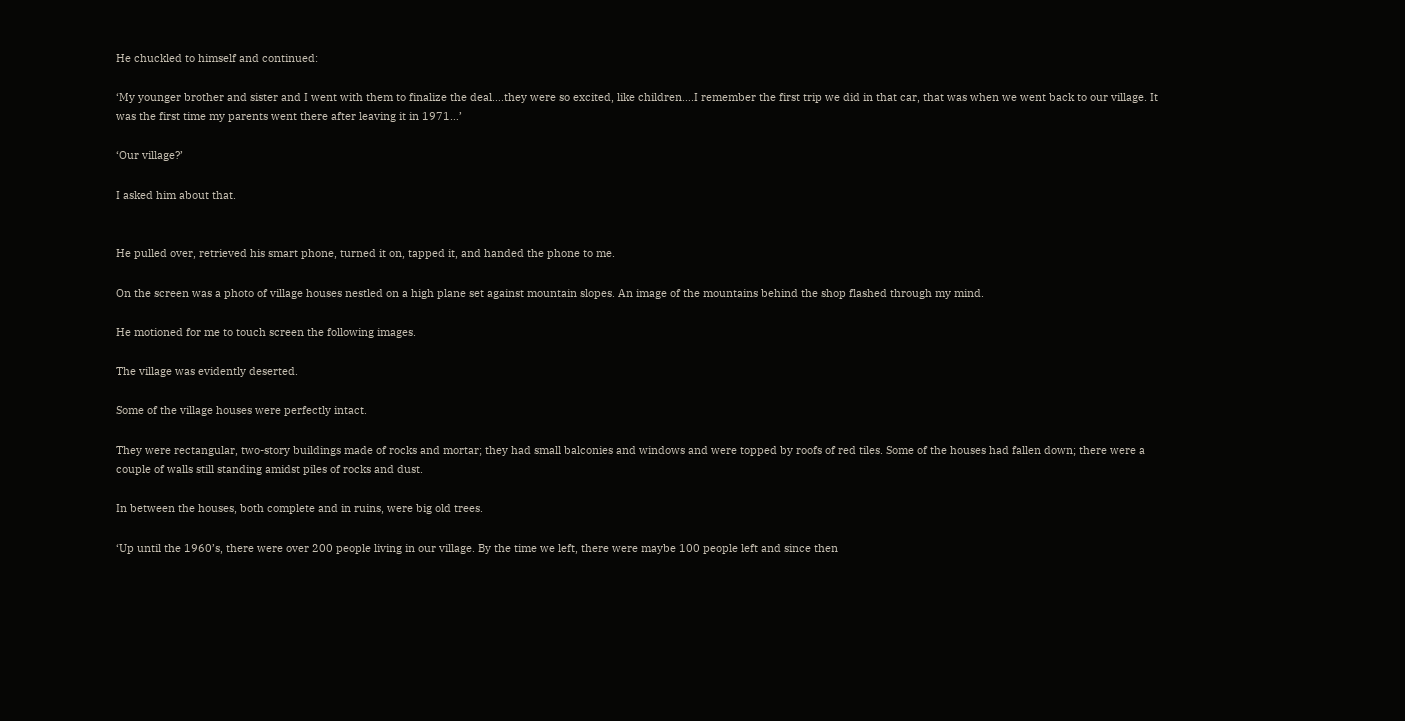He chuckled to himself and continued:

‘My younger brother and sister and I went with them to finalize the deal….they were so excited, like children….I remember the first trip we did in that car, that was when we went back to our village. It was the first time my parents went there after leaving it in 1971…’

‘Our village?’

I asked him about that.


He pulled over, retrieved his smart phone, turned it on, tapped it, and handed the phone to me.

On the screen was a photo of village houses nestled on a high plane set against mountain slopes. An image of the mountains behind the shop flashed through my mind.

He motioned for me to touch screen the following images.

The village was evidently deserted.

Some of the village houses were perfectly intact.

They were rectangular, two-story buildings made of rocks and mortar; they had small balconies and windows and were topped by roofs of red tiles. Some of the houses had fallen down; there were a couple of walls still standing amidst piles of rocks and dust.

In between the houses, both complete and in ruins, were big old trees.

‘Up until the 1960’s, there were over 200 people living in our village. By the time we left, there were maybe 100 people left and since then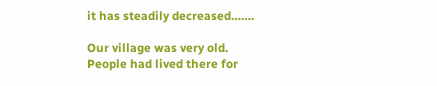it has steadily decreased…….

Our village was very old. People had lived there for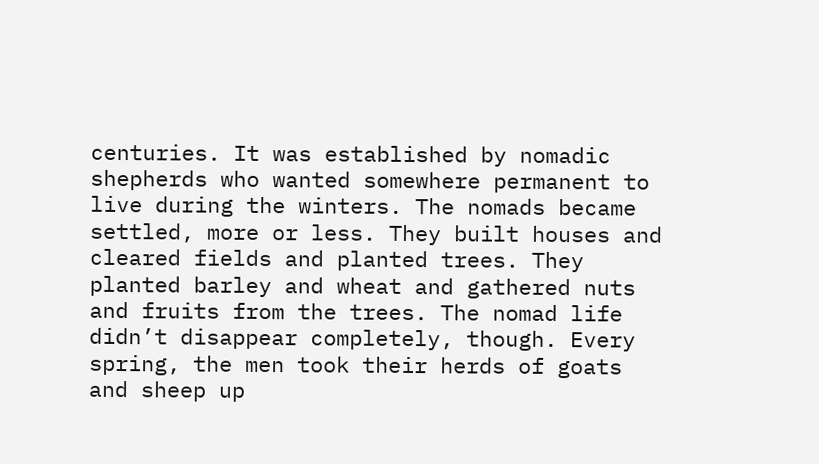centuries. It was established by nomadic shepherds who wanted somewhere permanent to live during the winters. The nomads became settled, more or less. They built houses and cleared fields and planted trees. They planted barley and wheat and gathered nuts and fruits from the trees. The nomad life didn’t disappear completely, though. Every spring, the men took their herds of goats and sheep up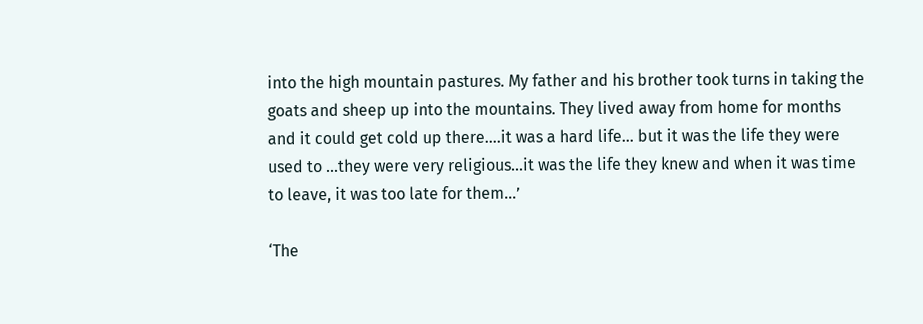into the high mountain pastures. My father and his brother took turns in taking the goats and sheep up into the mountains. They lived away from home for months and it could get cold up there….it was a hard life… but it was the life they were used to …they were very religious…it was the life they knew and when it was time to leave, it was too late for them…’

‘The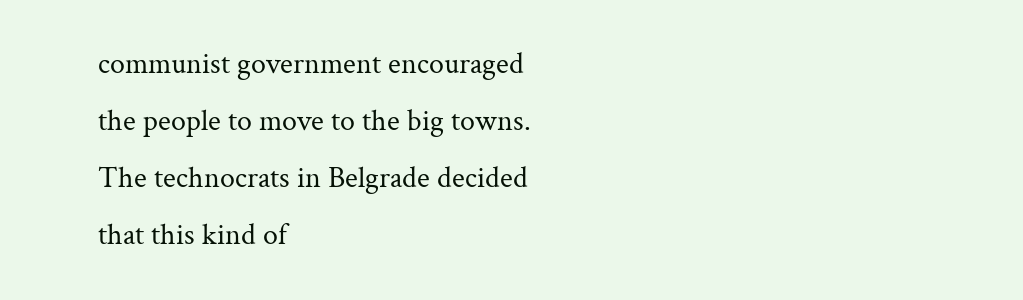communist government encouraged the people to move to the big towns. The technocrats in Belgrade decided that this kind of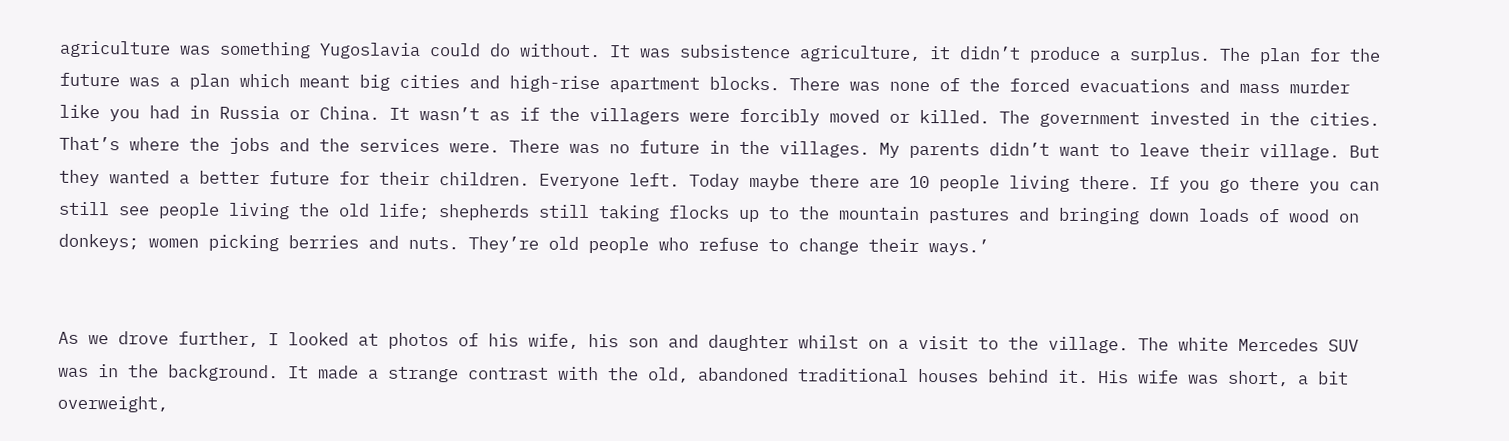agriculture was something Yugoslavia could do without. It was subsistence agriculture, it didn’t produce a surplus. The plan for the future was a plan which meant big cities and high-rise apartment blocks. There was none of the forced evacuations and mass murder like you had in Russia or China. It wasn’t as if the villagers were forcibly moved or killed. The government invested in the cities. That’s where the jobs and the services were. There was no future in the villages. My parents didn’t want to leave their village. But they wanted a better future for their children. Everyone left. Today maybe there are 10 people living there. If you go there you can still see people living the old life; shepherds still taking flocks up to the mountain pastures and bringing down loads of wood on donkeys; women picking berries and nuts. They’re old people who refuse to change their ways.’


As we drove further, I looked at photos of his wife, his son and daughter whilst on a visit to the village. The white Mercedes SUV was in the background. It made a strange contrast with the old, abandoned traditional houses behind it. His wife was short, a bit overweight,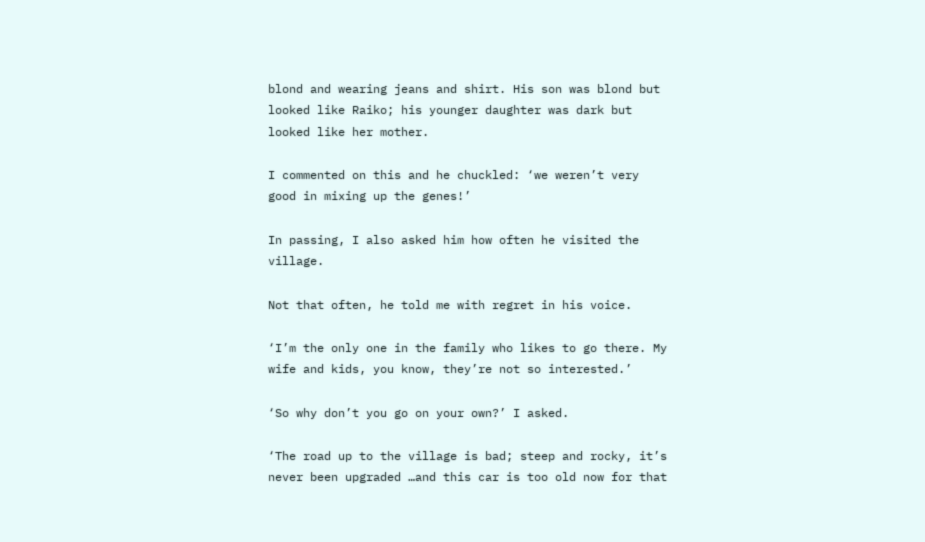blond and wearing jeans and shirt. His son was blond but looked like Raiko; his younger daughter was dark but looked like her mother.

I commented on this and he chuckled: ‘we weren’t very good in mixing up the genes!’

In passing, I also asked him how often he visited the village.

Not that often, he told me with regret in his voice.

‘I’m the only one in the family who likes to go there. My wife and kids, you know, they’re not so interested.’

‘So why don’t you go on your own?’ I asked.

‘The road up to the village is bad; steep and rocky, it’s never been upgraded …and this car is too old now for that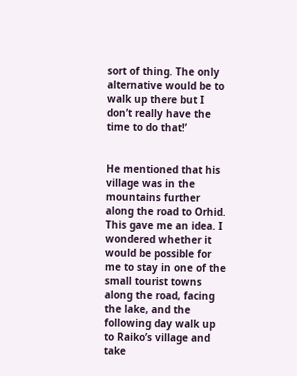sort of thing. The only alternative would be to walk up there but I don’t really have the time to do that!’


He mentioned that his village was in the mountains further along the road to Orhid. This gave me an idea. I wondered whether it would be possible for me to stay in one of the small tourist towns along the road, facing the lake, and the following day walk up to Raiko’s village and take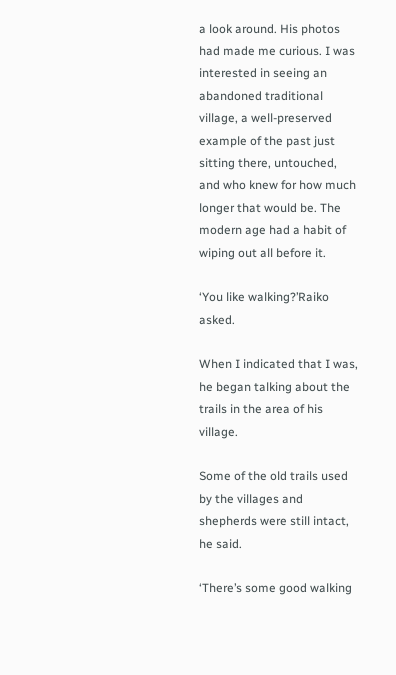a look around. His photos had made me curious. I was interested in seeing an abandoned traditional village, a well-preserved example of the past just sitting there, untouched, and who knew for how much longer that would be. The modern age had a habit of wiping out all before it.

‘You like walking?’Raiko asked.

When I indicated that I was, he began talking about the trails in the area of his village.

Some of the old trails used by the villages and shepherds were still intact, he said.

‘There’s some good walking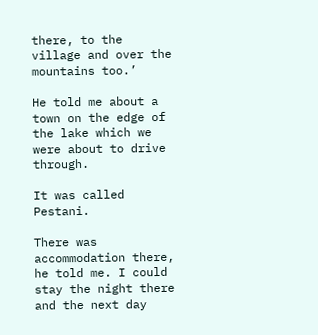there, to the village and over the mountains too.’

He told me about a town on the edge of the lake which we were about to drive through.

It was called Pestani.

There was accommodation there, he told me. I could stay the night there and the next day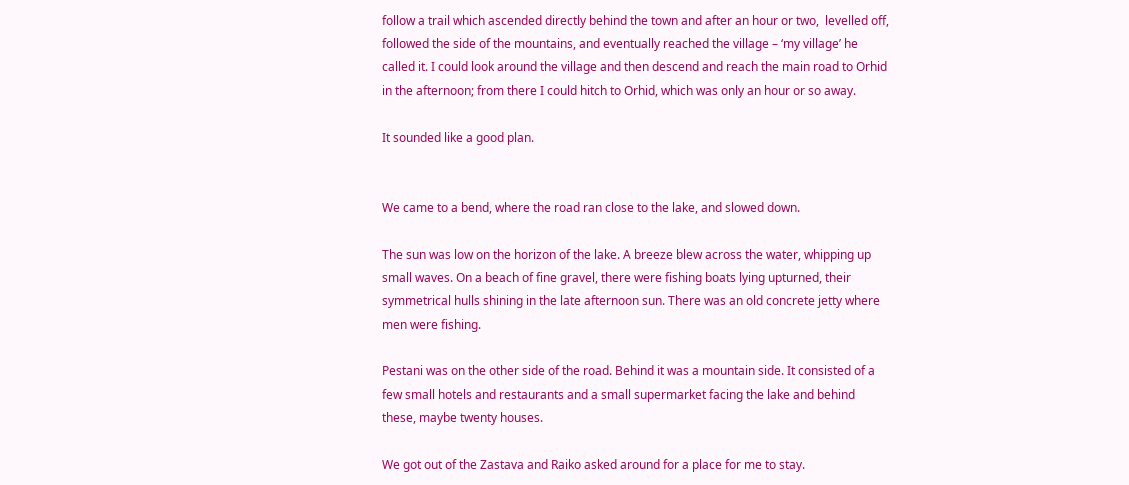follow a trail which ascended directly behind the town and after an hour or two,  levelled off, followed the side of the mountains, and eventually reached the village – ‘my village’ he called it. I could look around the village and then descend and reach the main road to Orhid in the afternoon; from there I could hitch to Orhid, which was only an hour or so away.

It sounded like a good plan.


We came to a bend, where the road ran close to the lake, and slowed down.

The sun was low on the horizon of the lake. A breeze blew across the water, whipping up small waves. On a beach of fine gravel, there were fishing boats lying upturned, their symmetrical hulls shining in the late afternoon sun. There was an old concrete jetty where men were fishing.

Pestani was on the other side of the road. Behind it was a mountain side. It consisted of a few small hotels and restaurants and a small supermarket facing the lake and behind these, maybe twenty houses.

We got out of the Zastava and Raiko asked around for a place for me to stay.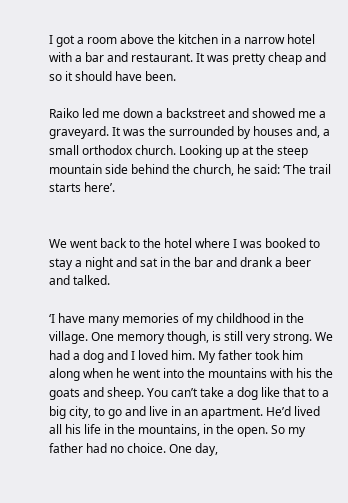I got a room above the kitchen in a narrow hotel with a bar and restaurant. It was pretty cheap and so it should have been.

Raiko led me down a backstreet and showed me a graveyard. It was the surrounded by houses and, a small orthodox church. Looking up at the steep mountain side behind the church, he said: ‘The trail starts here’.


We went back to the hotel where I was booked to stay a night and sat in the bar and drank a beer and talked.

‘I have many memories of my childhood in the village. One memory though, is still very strong. We had a dog and I loved him. My father took him along when he went into the mountains with his the goats and sheep. You can’t take a dog like that to a big city, to go and live in an apartment. He’d lived all his life in the mountains, in the open. So my father had no choice. One day,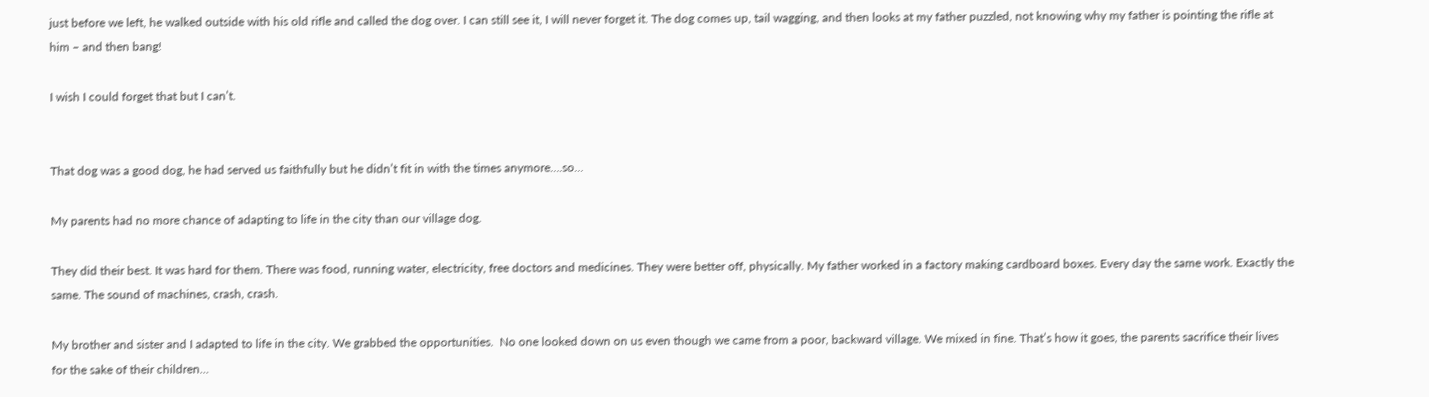just before we left, he walked outside with his old rifle and called the dog over. I can still see it, I will never forget it. The dog comes up, tail wagging, and then looks at my father puzzled, not knowing why my father is pointing the rifle at him – and then bang!

I wish I could forget that but I can’t.


That dog was a good dog, he had served us faithfully but he didn’t fit in with the times anymore….so…

My parents had no more chance of adapting to life in the city than our village dog.

They did their best. It was hard for them. There was food, running water, electricity, free doctors and medicines. They were better off, physically. My father worked in a factory making cardboard boxes. Every day the same work. Exactly the same. The sound of machines, crash, crash.

My brother and sister and I adapted to life in the city. We grabbed the opportunities.  No one looked down on us even though we came from a poor, backward village. We mixed in fine. That’s how it goes, the parents sacrifice their lives for the sake of their children…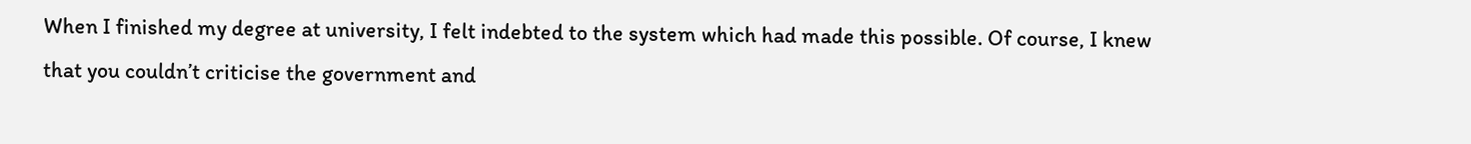When I finished my degree at university, I felt indebted to the system which had made this possible. Of course, I knew that you couldn’t criticise the government and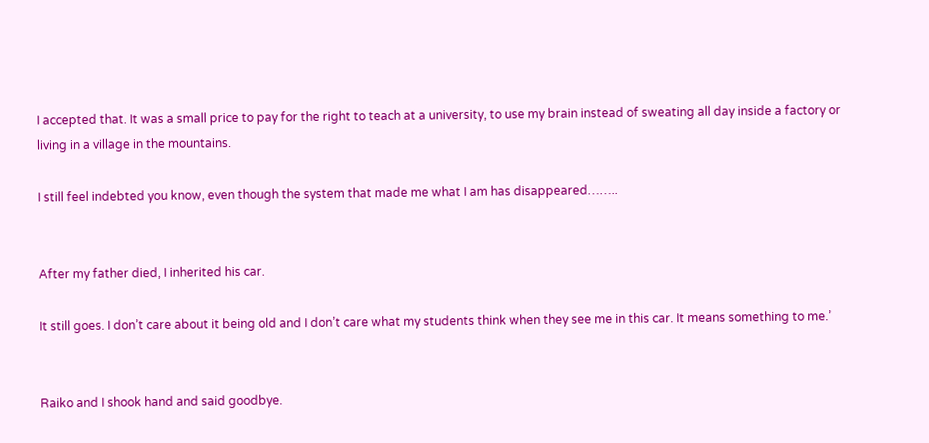I accepted that. It was a small price to pay for the right to teach at a university, to use my brain instead of sweating all day inside a factory or living in a village in the mountains.

I still feel indebted you know, even though the system that made me what I am has disappeared……..


After my father died, I inherited his car.

It still goes. I don’t care about it being old and I don’t care what my students think when they see me in this car. It means something to me.’


Raiko and I shook hand and said goodbye.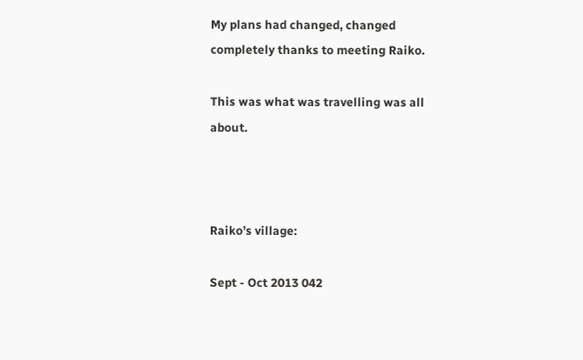My plans had changed, changed completely thanks to meeting Raiko.

This was what was travelling was all about.



Raiko’s village:

Sept - Oct 2013 042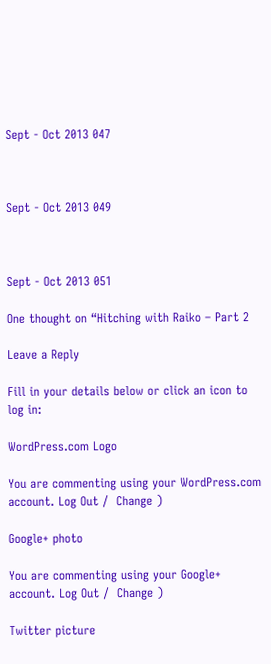Sept - Oct 2013 047



Sept - Oct 2013 049



Sept - Oct 2013 051

One thought on “Hitching with Raiko – Part 2

Leave a Reply

Fill in your details below or click an icon to log in:

WordPress.com Logo

You are commenting using your WordPress.com account. Log Out /  Change )

Google+ photo

You are commenting using your Google+ account. Log Out /  Change )

Twitter picture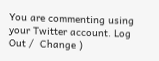You are commenting using your Twitter account. Log Out /  Change )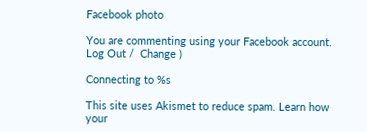Facebook photo

You are commenting using your Facebook account. Log Out /  Change )

Connecting to %s

This site uses Akismet to reduce spam. Learn how your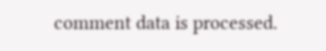comment data is processed.